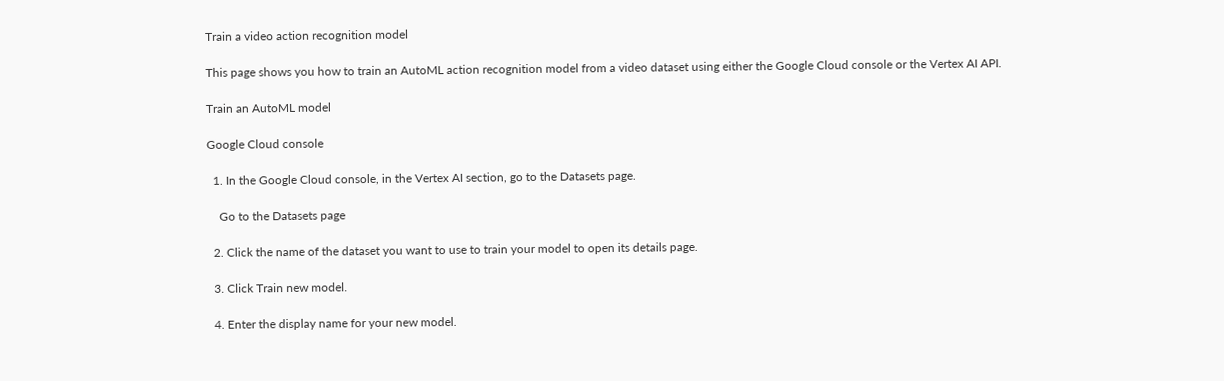Train a video action recognition model

This page shows you how to train an AutoML action recognition model from a video dataset using either the Google Cloud console or the Vertex AI API.

Train an AutoML model

Google Cloud console

  1. In the Google Cloud console, in the Vertex AI section, go to the Datasets page.

    Go to the Datasets page

  2. Click the name of the dataset you want to use to train your model to open its details page.

  3. Click Train new model.

  4. Enter the display name for your new model.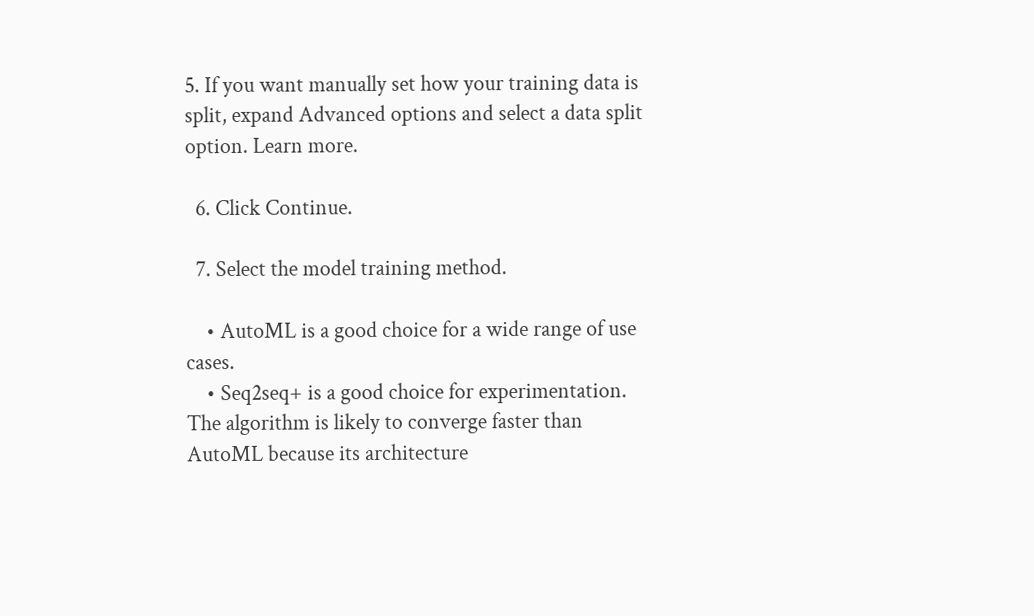5. If you want manually set how your training data is split, expand Advanced options and select a data split option. Learn more.

  6. Click Continue.

  7. Select the model training method.

    • AutoML is a good choice for a wide range of use cases.
    • Seq2seq+ is a good choice for experimentation. The algorithm is likely to converge faster than AutoML because its architecture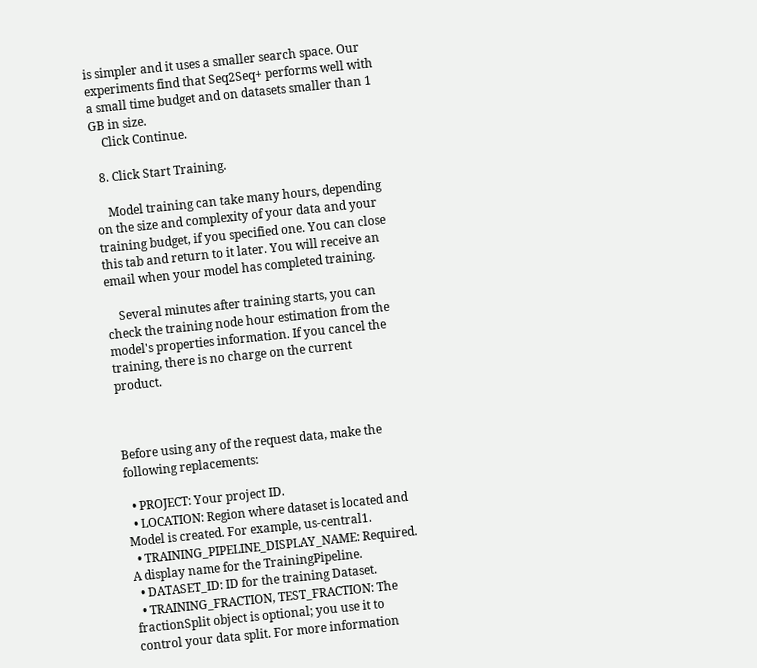is simpler and it uses a smaller search space. Our experiments find that Seq2Seq+ performs well with a small time budget and on datasets smaller than 1 GB in size.
    Click Continue.

  8. Click Start Training.

    Model training can take many hours, depending on the size and complexity of your data and your training budget, if you specified one. You can close this tab and return to it later. You will receive an email when your model has completed training.

    Several minutes after training starts, you can check the training node hour estimation from the model's properties information. If you cancel the training, there is no charge on the current product.



Before using any of the request data, make the following replacements:

  • PROJECT: Your project ID.
  • LOCATION: Region where dataset is located and Model is created. For example, us-central1.
  • TRAINING_PIPELINE_DISPLAY_NAME: Required. A display name for the TrainingPipeline.
  • DATASET_ID: ID for the training Dataset.
  • TRAINING_FRACTION, TEST_FRACTION: The fractionSplit object is optional; you use it to control your data split. For more information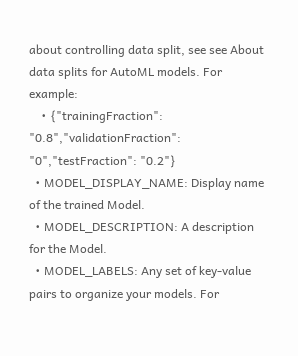about controlling data split, see see About data splits for AutoML models. For example:
    • {"trainingFraction": "0.8","validationFraction": "0","testFraction": "0.2"}
  • MODEL_DISPLAY_NAME: Display name of the trained Model.
  • MODEL_DESCRIPTION: A description for the Model.
  • MODEL_LABELS: Any set of key-value pairs to organize your models. For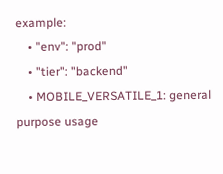example:
    • "env": "prod"
    • "tier": "backend"
    • MOBILE_VERSATILE_1: general purpose usage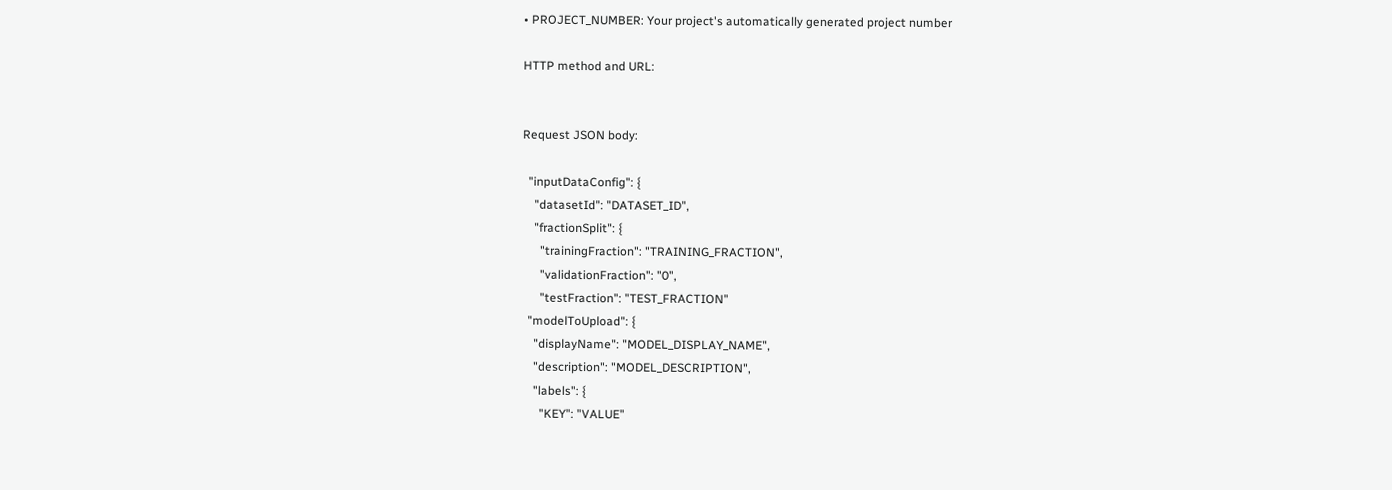• PROJECT_NUMBER: Your project's automatically generated project number

HTTP method and URL:


Request JSON body:

  "inputDataConfig": {
    "datasetId": "DATASET_ID",
    "fractionSplit": {
      "trainingFraction": "TRAINING_FRACTION",
      "validationFraction": "0",
      "testFraction": "TEST_FRACTION"
  "modelToUpload": {
    "displayName": "MODEL_DISPLAY_NAME",
    "description": "MODEL_DESCRIPTION",
    "labels": {
      "KEY": "VALUE"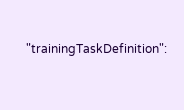"trainingTaskDefinition":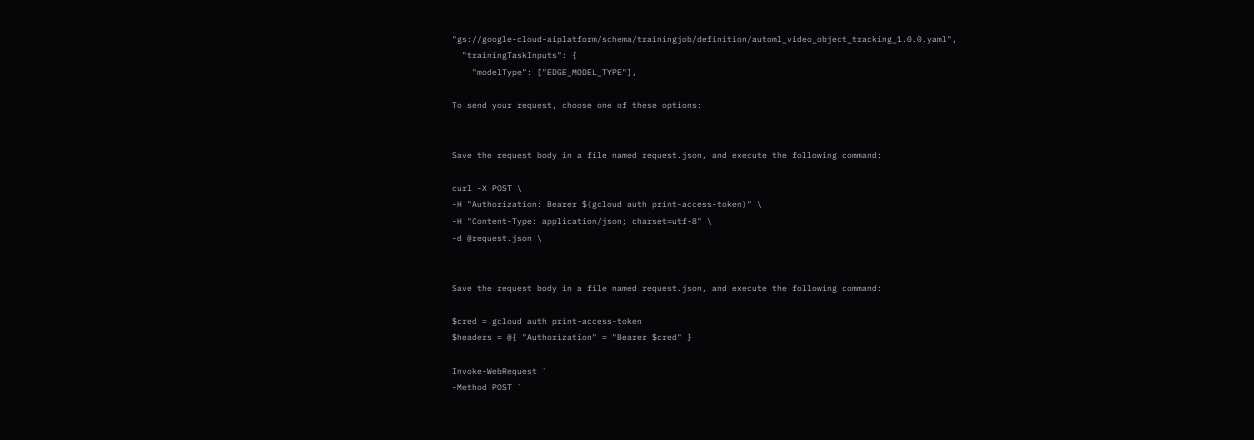"gs://google-cloud-aiplatform/schema/trainingjob/definition/automl_video_object_tracking_1.0.0.yaml",
  "trainingTaskInputs": {
    "modelType": ["EDGE_MODEL_TYPE"],

To send your request, choose one of these options:


Save the request body in a file named request.json, and execute the following command:

curl -X POST \
-H "Authorization: Bearer $(gcloud auth print-access-token)" \
-H "Content-Type: application/json; charset=utf-8" \
-d @request.json \


Save the request body in a file named request.json, and execute the following command:

$cred = gcloud auth print-access-token
$headers = @{ "Authorization" = "Bearer $cred" }

Invoke-WebRequest `
-Method POST `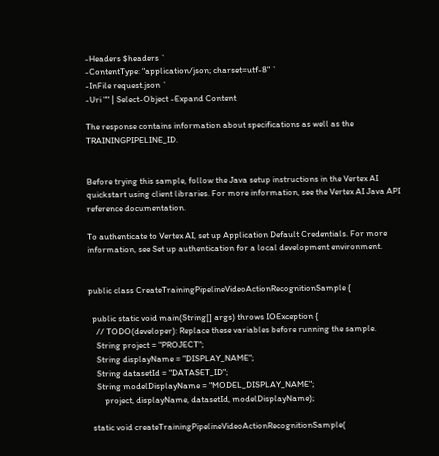-Headers $headers `
-ContentType: "application/json; charset=utf-8" `
-InFile request.json `
-Uri "" | Select-Object -Expand Content

The response contains information about specifications as well as the TRAININGPIPELINE_ID.


Before trying this sample, follow the Java setup instructions in the Vertex AI quickstart using client libraries. For more information, see the Vertex AI Java API reference documentation.

To authenticate to Vertex AI, set up Application Default Credentials. For more information, see Set up authentication for a local development environment.


public class CreateTrainingPipelineVideoActionRecognitionSample {

  public static void main(String[] args) throws IOException {
    // TODO(developer): Replace these variables before running the sample.
    String project = "PROJECT";
    String displayName = "DISPLAY_NAME";
    String datasetId = "DATASET_ID";
    String modelDisplayName = "MODEL_DISPLAY_NAME";
        project, displayName, datasetId, modelDisplayName);

  static void createTrainingPipelineVideoActionRecognitionSample(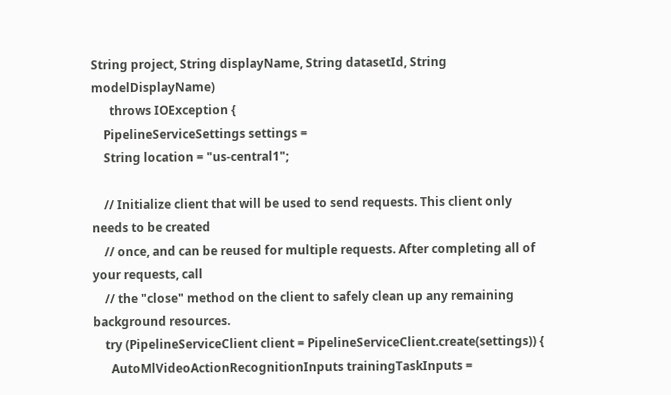String project, String displayName, String datasetId, String modelDisplayName)
      throws IOException {
    PipelineServiceSettings settings =
    String location = "us-central1";

    // Initialize client that will be used to send requests. This client only needs to be created
    // once, and can be reused for multiple requests. After completing all of your requests, call
    // the "close" method on the client to safely clean up any remaining background resources.
    try (PipelineServiceClient client = PipelineServiceClient.create(settings)) {
      AutoMlVideoActionRecognitionInputs trainingTaskInputs =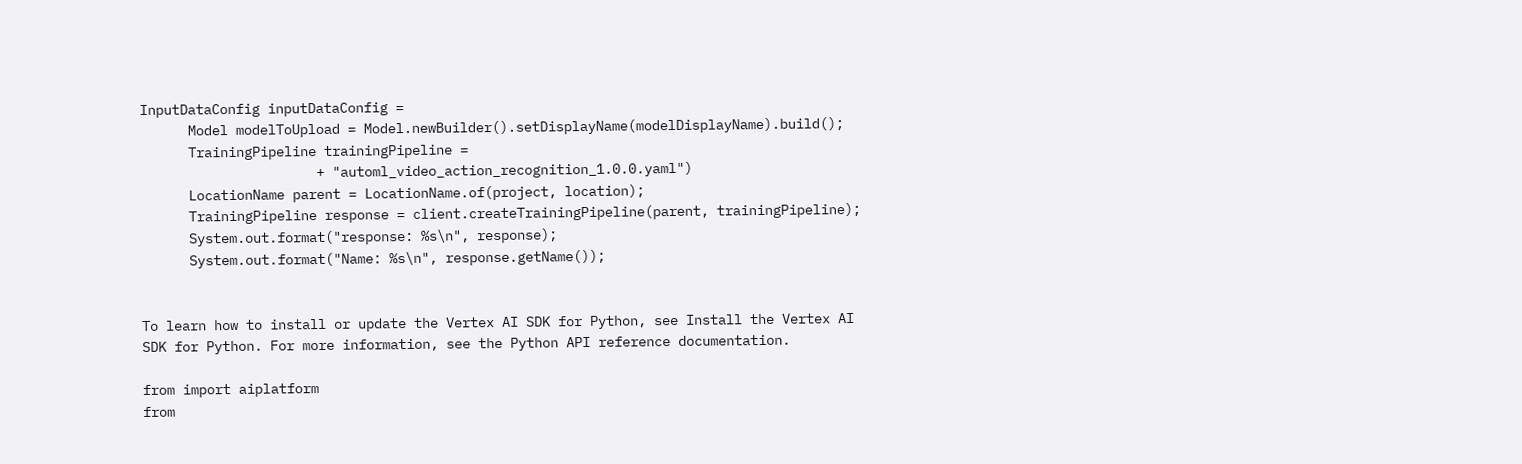InputDataConfig inputDataConfig =
      Model modelToUpload = Model.newBuilder().setDisplayName(modelDisplayName).build();
      TrainingPipeline trainingPipeline =
                      + "automl_video_action_recognition_1.0.0.yaml")
      LocationName parent = LocationName.of(project, location);
      TrainingPipeline response = client.createTrainingPipeline(parent, trainingPipeline);
      System.out.format("response: %s\n", response);
      System.out.format("Name: %s\n", response.getName());


To learn how to install or update the Vertex AI SDK for Python, see Install the Vertex AI SDK for Python. For more information, see the Python API reference documentation.

from import aiplatform
from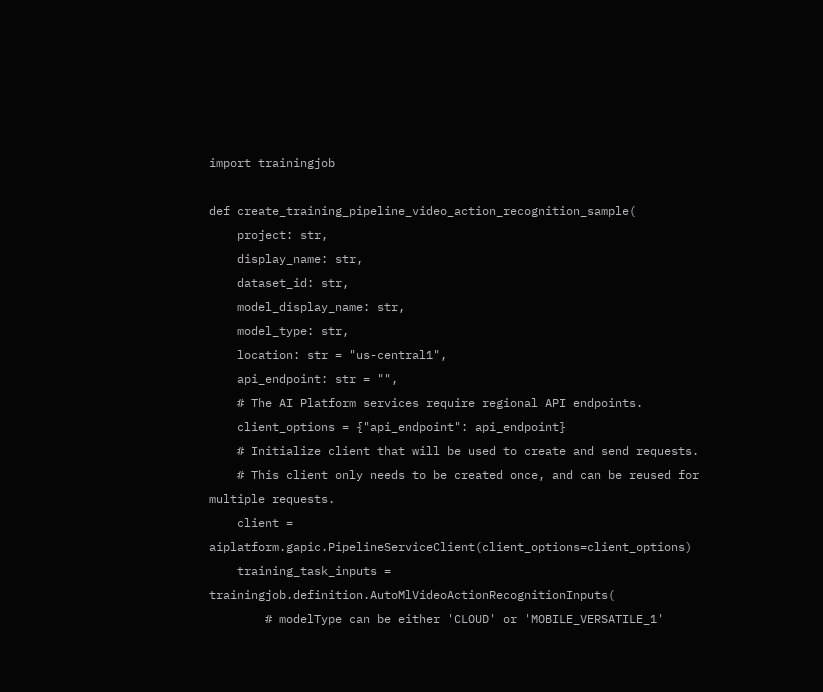import trainingjob

def create_training_pipeline_video_action_recognition_sample(
    project: str,
    display_name: str,
    dataset_id: str,
    model_display_name: str,
    model_type: str,
    location: str = "us-central1",
    api_endpoint: str = "",
    # The AI Platform services require regional API endpoints.
    client_options = {"api_endpoint": api_endpoint}
    # Initialize client that will be used to create and send requests.
    # This client only needs to be created once, and can be reused for multiple requests.
    client = aiplatform.gapic.PipelineServiceClient(client_options=client_options)
    training_task_inputs = trainingjob.definition.AutoMlVideoActionRecognitionInputs(
        # modelType can be either 'CLOUD' or 'MOBILE_VERSATILE_1'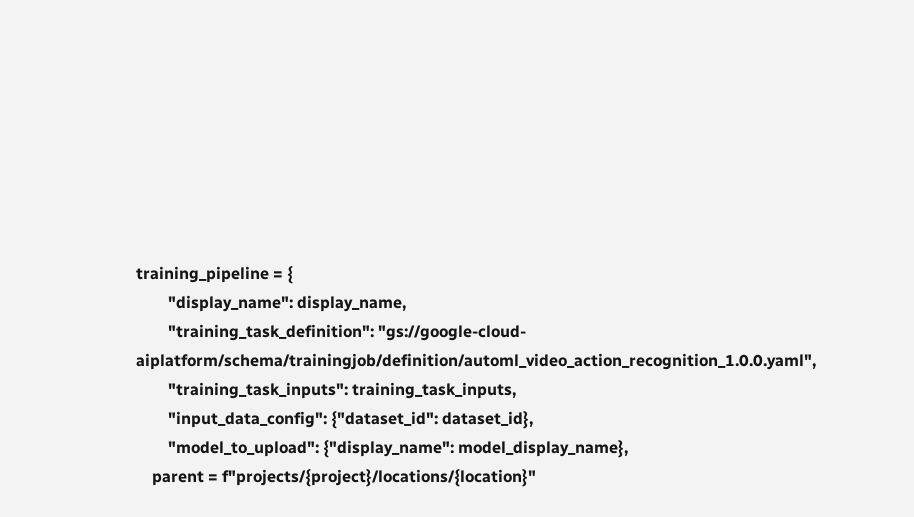training_pipeline = {
        "display_name": display_name,
        "training_task_definition": "gs://google-cloud-aiplatform/schema/trainingjob/definition/automl_video_action_recognition_1.0.0.yaml",
        "training_task_inputs": training_task_inputs,
        "input_data_config": {"dataset_id": dataset_id},
        "model_to_upload": {"display_name": model_display_name},
    parent = f"projects/{project}/locations/{location}"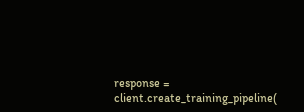response = client.create_training_pipeline(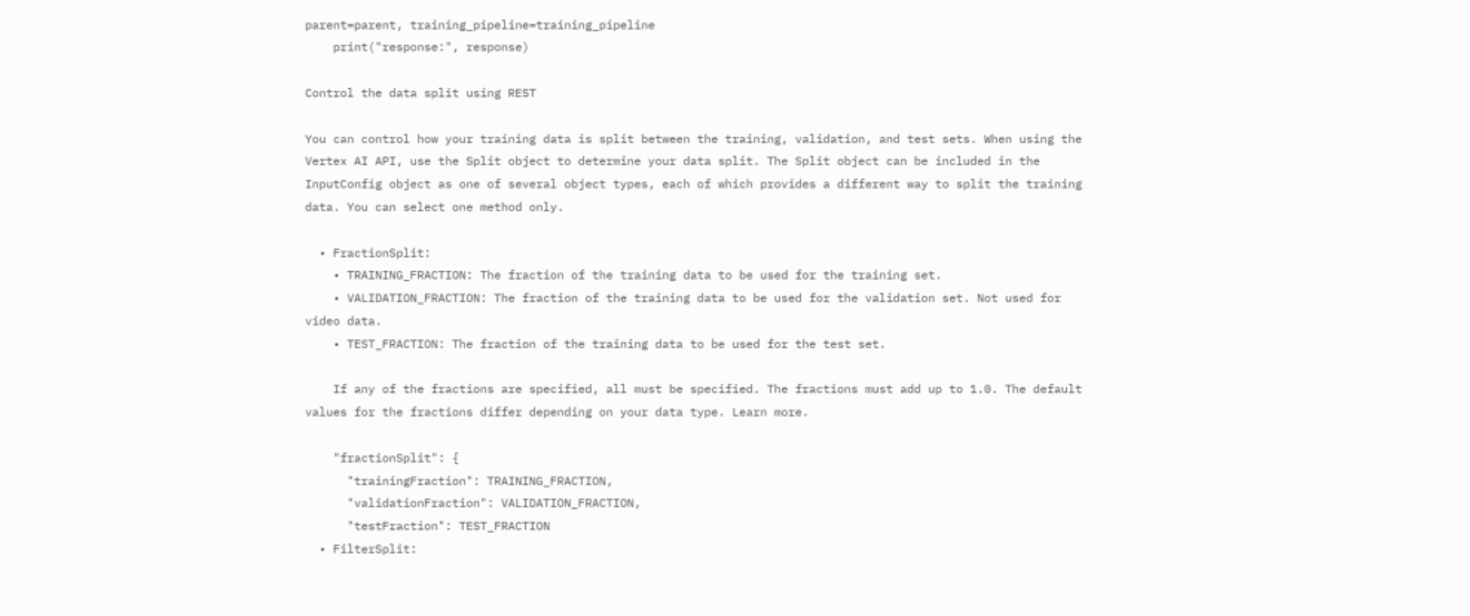parent=parent, training_pipeline=training_pipeline
    print("response:", response)

Control the data split using REST

You can control how your training data is split between the training, validation, and test sets. When using the Vertex AI API, use the Split object to determine your data split. The Split object can be included in the InputConfig object as one of several object types, each of which provides a different way to split the training data. You can select one method only.

  • FractionSplit:
    • TRAINING_FRACTION: The fraction of the training data to be used for the training set.
    • VALIDATION_FRACTION: The fraction of the training data to be used for the validation set. Not used for video data.
    • TEST_FRACTION: The fraction of the training data to be used for the test set.

    If any of the fractions are specified, all must be specified. The fractions must add up to 1.0. The default values for the fractions differ depending on your data type. Learn more.

    "fractionSplit": {
      "trainingFraction": TRAINING_FRACTION,
      "validationFraction": VALIDATION_FRACTION,
      "testFraction": TEST_FRACTION
  • FilterSplit: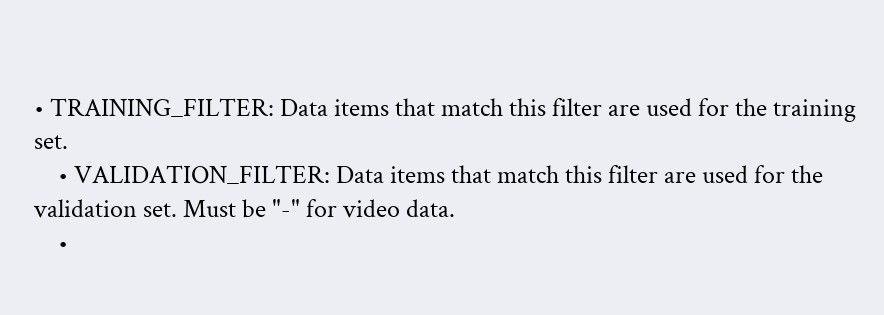• TRAINING_FILTER: Data items that match this filter are used for the training set.
    • VALIDATION_FILTER: Data items that match this filter are used for the validation set. Must be "-" for video data.
    •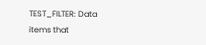TEST_FILTER: Data items that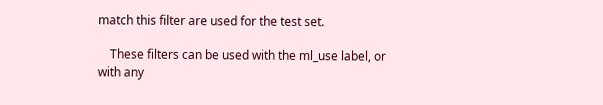match this filter are used for the test set.

    These filters can be used with the ml_use label, or with any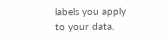labels you apply to your data.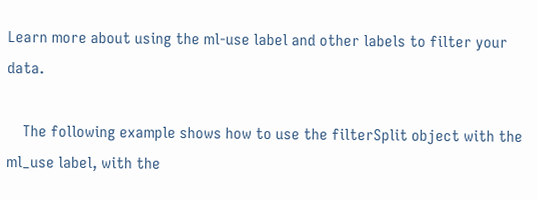Learn more about using the ml-use label and other labels to filter your data.

    The following example shows how to use the filterSplit object with the ml_use label, with the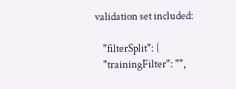validation set included:

    "filterSplit": {
    "trainingFilter": "",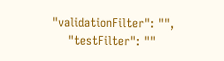"validationFilter": "",
    "testFilter": ""